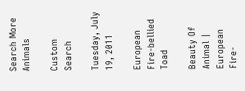Search More Animals

Custom Search

Tuesday, July 19, 2011

European Fire-bellied Toad

Beauty Of Animal | European Fire-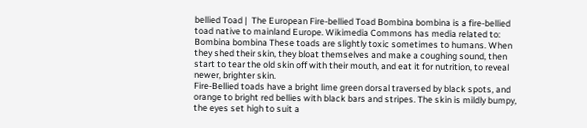bellied Toad |  The European Fire-bellied Toad Bombina bombina is a fire-bellied toad native to mainland Europe. Wikimedia Commons has media related to: Bombina bombina These toads are slightly toxic sometimes to humans. When they shed their skin, they bloat themselves and make a coughing sound, then start to tear the old skin off with their mouth, and eat it for nutrition, to reveal newer, brighter skin.
Fire-Bellied toads have a bright lime green dorsal traversed by black spots, and orange to bright red bellies with black bars and stripes. The skin is mildly bumpy, the eyes set high to suit a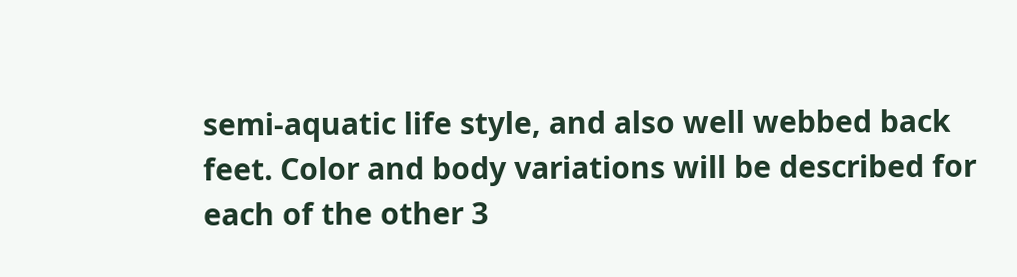semi-aquatic life style, and also well webbed back feet. Color and body variations will be described for each of the other 3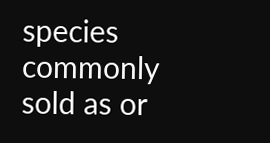species commonly sold as or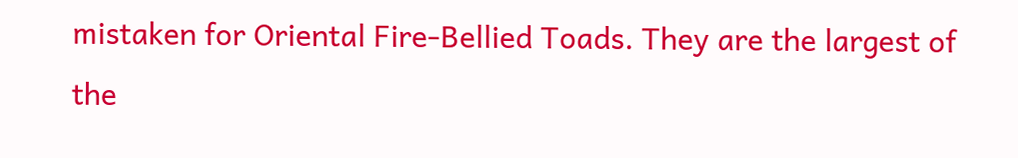mistaken for Oriental Fire-Bellied Toads. They are the largest of the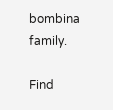bombina family.

Find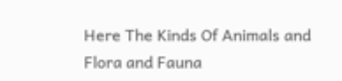Here The Kinds Of Animals and Flora and Fauna